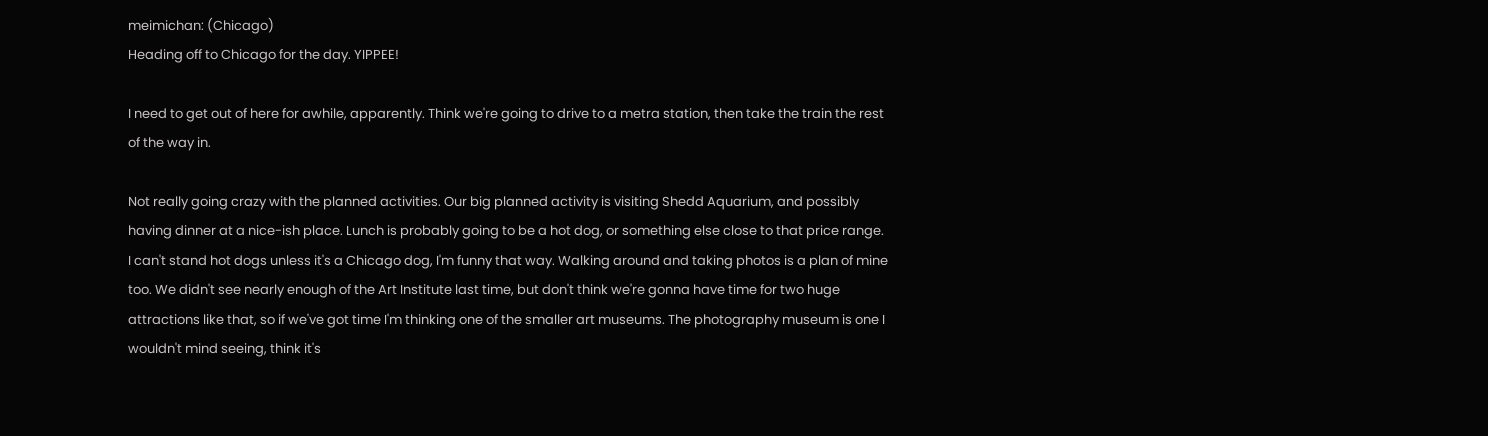meimichan: (Chicago)
Heading off to Chicago for the day. YIPPEE!

I need to get out of here for awhile, apparently. Think we're going to drive to a metra station, then take the train the rest of the way in.

Not really going crazy with the planned activities. Our big planned activity is visiting Shedd Aquarium, and possibly having dinner at a nice-ish place. Lunch is probably going to be a hot dog, or something else close to that price range. I can't stand hot dogs unless it's a Chicago dog, I'm funny that way. Walking around and taking photos is a plan of mine too. We didn't see nearly enough of the Art Institute last time, but don't think we're gonna have time for two huge attractions like that, so if we've got time I'm thinking one of the smaller art museums. The photography museum is one I wouldn't mind seeing, think it's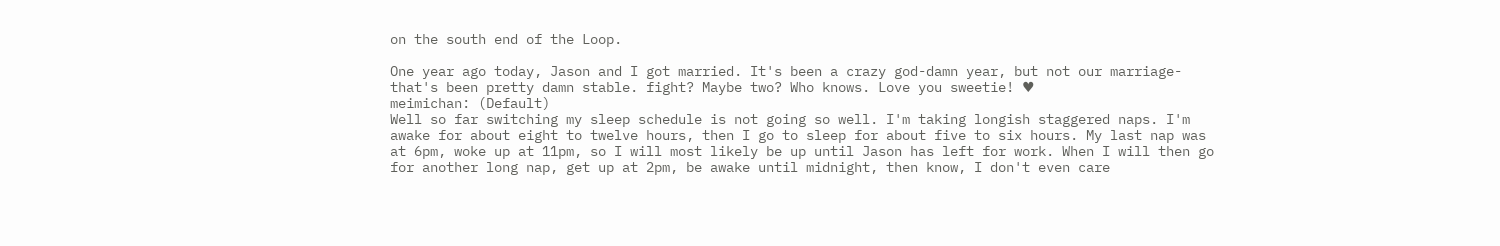on the south end of the Loop.

One year ago today, Jason and I got married. It's been a crazy god-damn year, but not our marriage-that's been pretty damn stable. fight? Maybe two? Who knows. Love you sweetie! ♥
meimichan: (Default)
Well so far switching my sleep schedule is not going so well. I'm taking longish staggered naps. I'm awake for about eight to twelve hours, then I go to sleep for about five to six hours. My last nap was at 6pm, woke up at 11pm, so I will most likely be up until Jason has left for work. When I will then go for another long nap, get up at 2pm, be awake until midnight, then know, I don't even care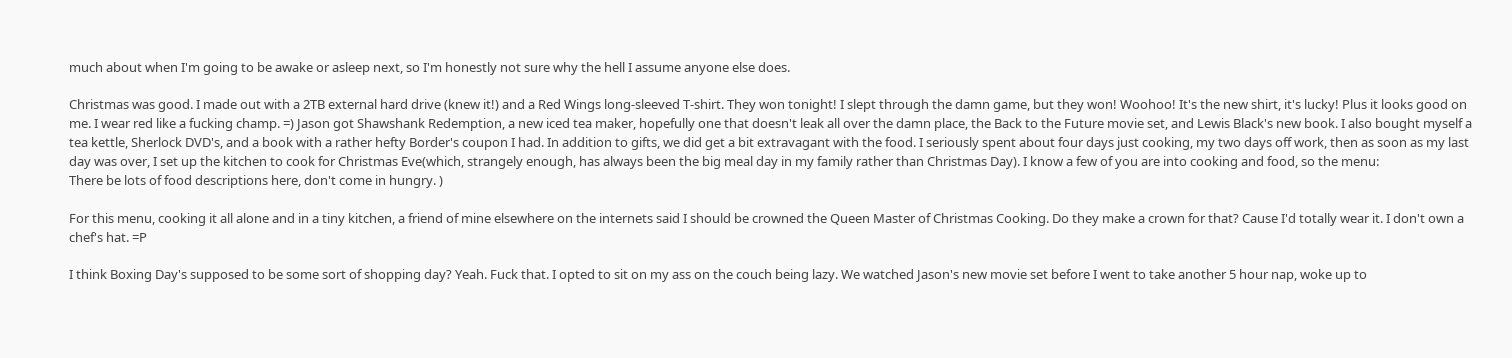much about when I'm going to be awake or asleep next, so I'm honestly not sure why the hell I assume anyone else does.

Christmas was good. I made out with a 2TB external hard drive (knew it!) and a Red Wings long-sleeved T-shirt. They won tonight! I slept through the damn game, but they won! Woohoo! It's the new shirt, it's lucky! Plus it looks good on me. I wear red like a fucking champ. =) Jason got Shawshank Redemption, a new iced tea maker, hopefully one that doesn't leak all over the damn place, the Back to the Future movie set, and Lewis Black's new book. I also bought myself a tea kettle, Sherlock DVD's, and a book with a rather hefty Border's coupon I had. In addition to gifts, we did get a bit extravagant with the food. I seriously spent about four days just cooking, my two days off work, then as soon as my last day was over, I set up the kitchen to cook for Christmas Eve(which, strangely enough, has always been the big meal day in my family rather than Christmas Day). I know a few of you are into cooking and food, so the menu:
There be lots of food descriptions here, don't come in hungry. )

For this menu, cooking it all alone and in a tiny kitchen, a friend of mine elsewhere on the internets said I should be crowned the Queen Master of Christmas Cooking. Do they make a crown for that? Cause I'd totally wear it. I don't own a chef's hat. =P

I think Boxing Day's supposed to be some sort of shopping day? Yeah. Fuck that. I opted to sit on my ass on the couch being lazy. We watched Jason's new movie set before I went to take another 5 hour nap, woke up to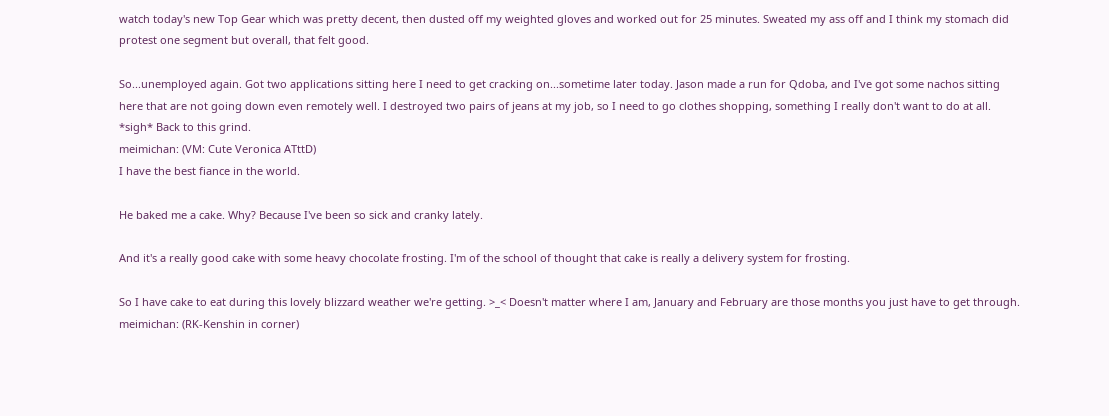watch today's new Top Gear which was pretty decent, then dusted off my weighted gloves and worked out for 25 minutes. Sweated my ass off and I think my stomach did protest one segment but overall, that felt good.

So...unemployed again. Got two applications sitting here I need to get cracking on...sometime later today. Jason made a run for Qdoba, and I've got some nachos sitting here that are not going down even remotely well. I destroyed two pairs of jeans at my job, so I need to go clothes shopping, something I really don't want to do at all. *sigh* Back to this grind.
meimichan: (VM: Cute Veronica ATttD)
I have the best fiance in the world.

He baked me a cake. Why? Because I've been so sick and cranky lately.

And it's a really good cake with some heavy chocolate frosting. I'm of the school of thought that cake is really a delivery system for frosting.

So I have cake to eat during this lovely blizzard weather we're getting. >_< Doesn't matter where I am, January and February are those months you just have to get through.
meimichan: (RK-Kenshin in corner)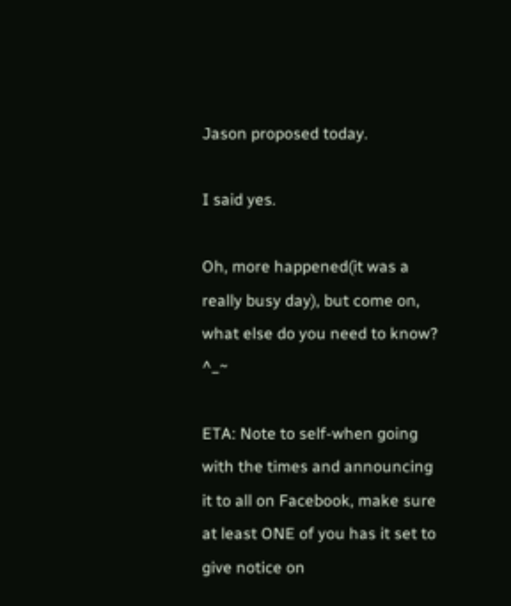Jason proposed today.

I said yes.

Oh, more happened(it was a really busy day), but come on, what else do you need to know? ^_~

ETA: Note to self-when going with the times and announcing it to all on Facebook, make sure at least ONE of you has it set to give notice on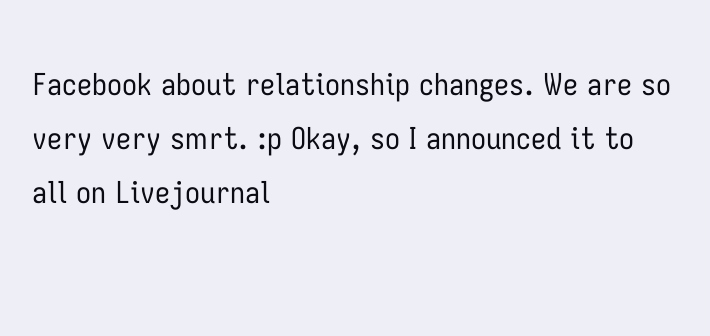Facebook about relationship changes. We are so very very smrt. :p Okay, so I announced it to all on Livejournal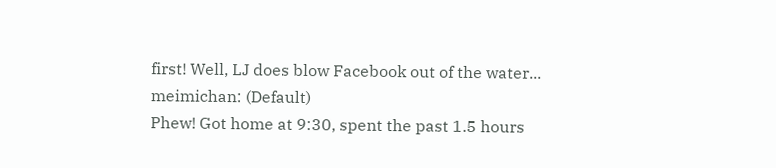first! Well, LJ does blow Facebook out of the water...
meimichan: (Default)
Phew! Got home at 9:30, spent the past 1.5 hours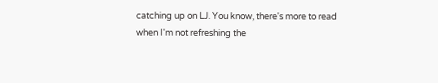catching up on LJ. You know, there's more to read when I'm not refreshing the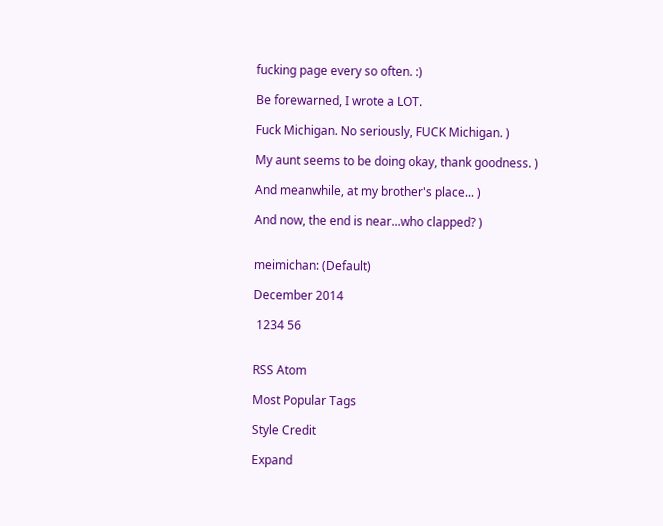fucking page every so often. :)

Be forewarned, I wrote a LOT.

Fuck Michigan. No seriously, FUCK Michigan. )

My aunt seems to be doing okay, thank goodness. )

And meanwhile, at my brother's place... )

And now, the end is near...who clapped? )


meimichan: (Default)

December 2014

 1234 56


RSS Atom

Most Popular Tags

Style Credit

Expand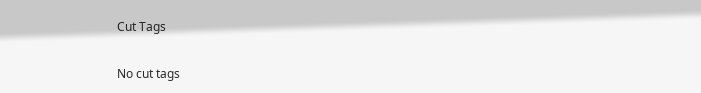Cut Tags

No cut tags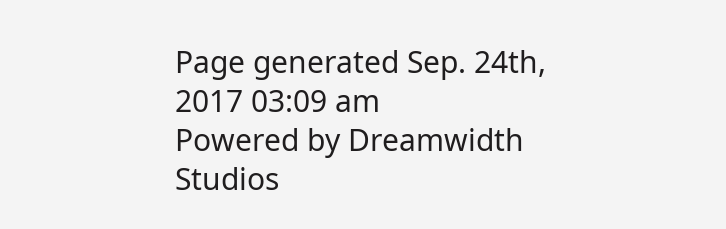Page generated Sep. 24th, 2017 03:09 am
Powered by Dreamwidth Studios